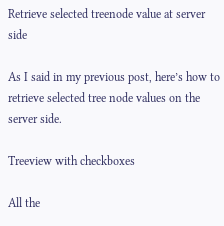Retrieve selected treenode value at server side

As I said in my previous post, here’s how to retrieve selected tree node values on the server side.

Treeview with checkboxes

All the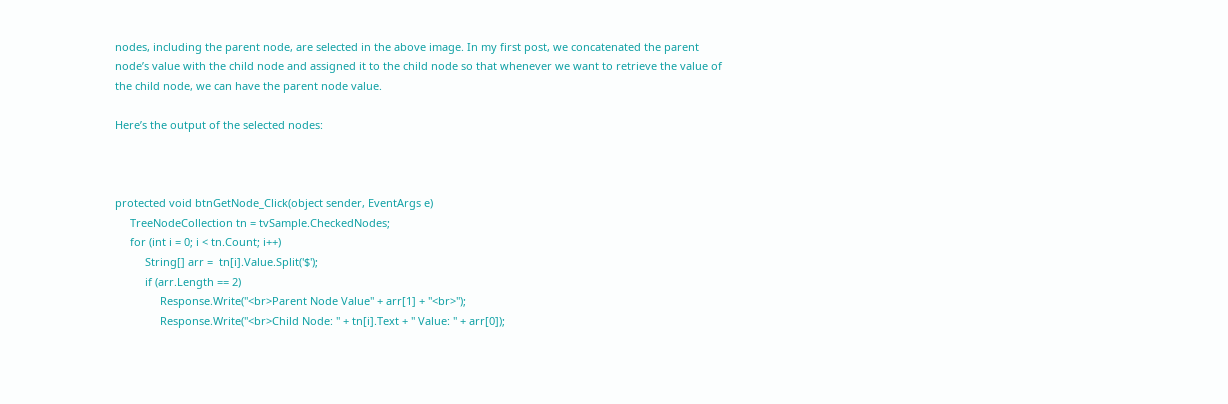nodes, including the parent node, are selected in the above image. In my first post, we concatenated the parent node’s value with the child node and assigned it to the child node so that whenever we want to retrieve the value of the child node, we can have the parent node value.

Here’s the output of the selected nodes:



protected void btnGetNode_Click(object sender, EventArgs e)
     TreeNodeCollection tn = tvSample.CheckedNodes;
     for (int i = 0; i < tn.Count; i++)
          String[] arr =  tn[i].Value.Split('$');
          if (arr.Length == 2)
               Response.Write("<br>Parent Node Value" + arr[1] + "<br>");
               Response.Write("<br>Child Node: " + tn[i].Text + " Value: " + arr[0]);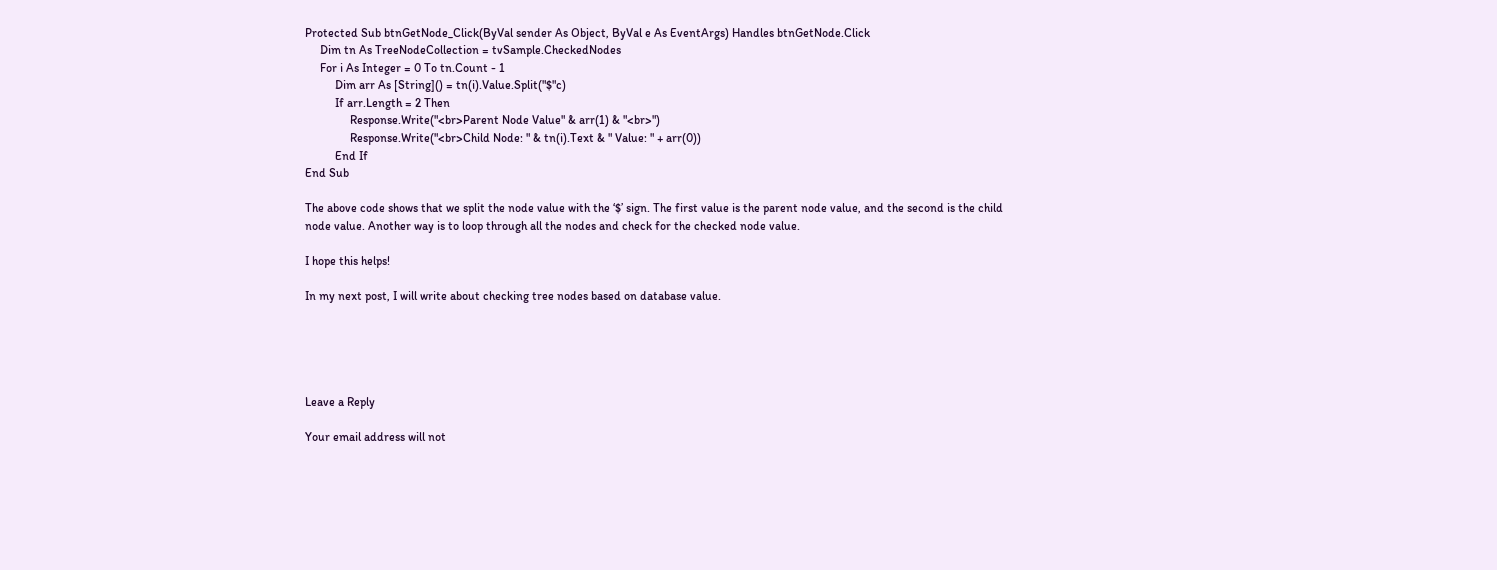Protected Sub btnGetNode_Click(ByVal sender As Object, ByVal e As EventArgs) Handles btnGetNode.Click
     Dim tn As TreeNodeCollection = tvSample.CheckedNodes
     For i As Integer = 0 To tn.Count - 1
          Dim arr As [String]() = tn(i).Value.Split("$"c)
          If arr.Length = 2 Then
               Response.Write("<br>Parent Node Value" & arr(1) & "<br>")
               Response.Write("<br>Child Node: " & tn(i).Text & " Value: " + arr(0))
          End If
End Sub

The above code shows that we split the node value with the ‘$’ sign. The first value is the parent node value, and the second is the child node value. Another way is to loop through all the nodes and check for the checked node value.

I hope this helps!

In my next post, I will write about checking tree nodes based on database value.





Leave a Reply

Your email address will not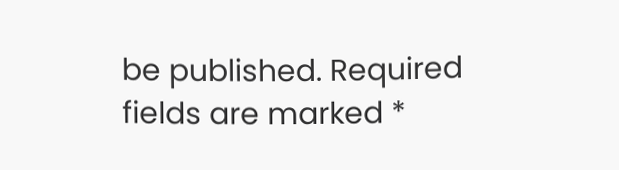be published. Required fields are marked *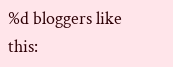%d bloggers like this: